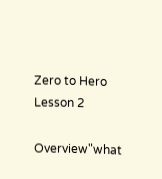Zero to Hero Lesson 2

Overview"what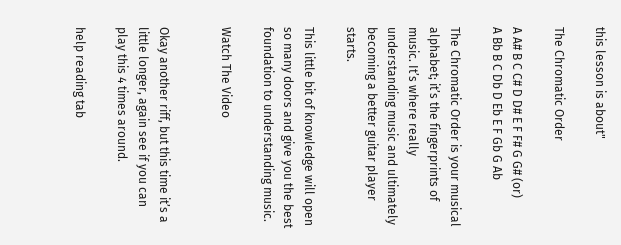this lesson is about"

The Chromatic Order

A A# B C C# D D# E F F# G G# (or)
A Bb B C Db D Eb E F Gb G Ab

The Chromatic Order is your musical alphabet; it’s the fingerprints of music. It’s where really understanding music and ultimately becoming a better guitar player starts.

This little bit of knowledge will open so many doors and give you the best foundation to understanding music.

Watch The Video


Okay another riff, but this time it’s a little longer, again see if you can play this 4 times around.

help reading tab